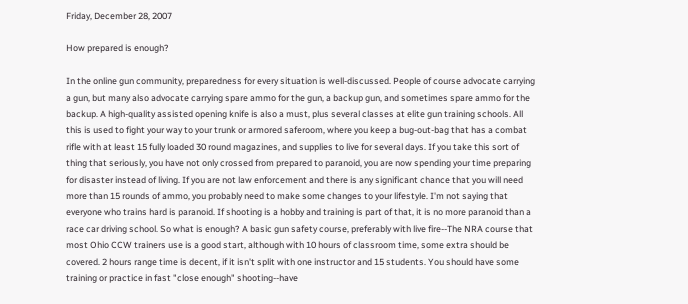Friday, December 28, 2007

How prepared is enough?

In the online gun community, preparedness for every situation is well-discussed. People of course advocate carrying a gun, but many also advocate carrying spare ammo for the gun, a backup gun, and sometimes spare ammo for the backup. A high-quality assisted opening knife is also a must, plus several classes at elite gun training schools. All this is used to fight your way to your trunk or armored saferoom, where you keep a bug-out-bag that has a combat rifle with at least 15 fully loaded 30 round magazines, and supplies to live for several days. If you take this sort of thing that seriously, you have not only crossed from prepared to paranoid, you are now spending your time preparing for disaster instead of living. If you are not law enforcement and there is any significant chance that you will need more than 15 rounds of ammo, you probably need to make some changes to your lifestyle. I'm not saying that everyone who trains hard is paranoid. If shooting is a hobby and training is part of that, it is no more paranoid than a race car driving school. So what is enough? A basic gun safety course, preferably with live fire--The NRA course that most Ohio CCW trainers use is a good start, although with 10 hours of classroom time, some extra should be covered. 2 hours range time is decent, if it isn't split with one instructor and 15 students. You should have some training or practice in fast "close enough" shooting--have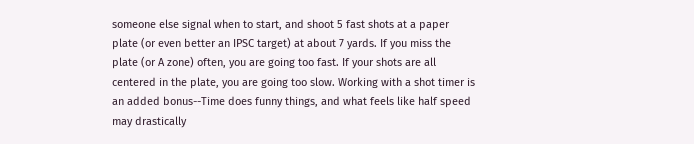someone else signal when to start, and shoot 5 fast shots at a paper plate (or even better an IPSC target) at about 7 yards. If you miss the plate (or A zone) often, you are going too fast. If your shots are all centered in the plate, you are going too slow. Working with a shot timer is an added bonus--Time does funny things, and what feels like half speed may drastically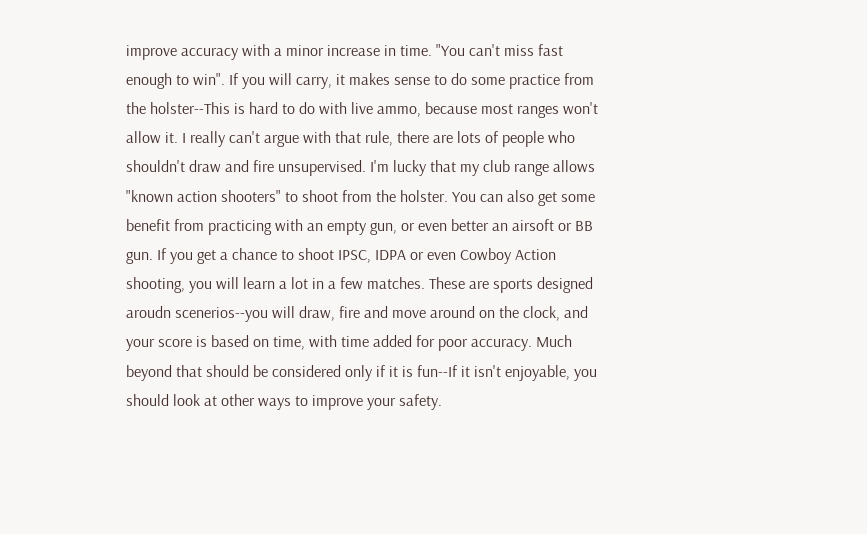improve accuracy with a minor increase in time. "You can't miss fast enough to win". If you will carry, it makes sense to do some practice from the holster--This is hard to do with live ammo, because most ranges won't allow it. I really can't argue with that rule, there are lots of people who shouldn't draw and fire unsupervised. I'm lucky that my club range allows "known action shooters" to shoot from the holster. You can also get some benefit from practicing with an empty gun, or even better an airsoft or BB gun. If you get a chance to shoot IPSC, IDPA or even Cowboy Action shooting, you will learn a lot in a few matches. These are sports designed aroudn scenerios--you will draw, fire and move around on the clock, and your score is based on time, with time added for poor accuracy. Much beyond that should be considered only if it is fun--If it isn't enjoyable, you should look at other ways to improve your safety.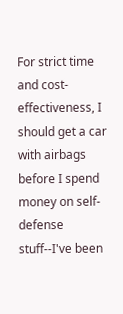For strict time and cost-effectiveness, I should get a car with airbags before I spend money on self-defense stuff--I've been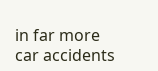in far more car accidents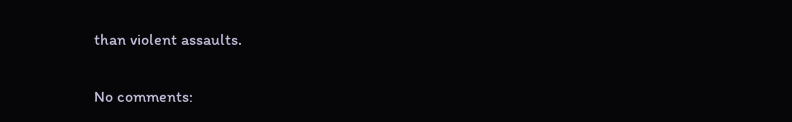than violent assaults.

No comments: